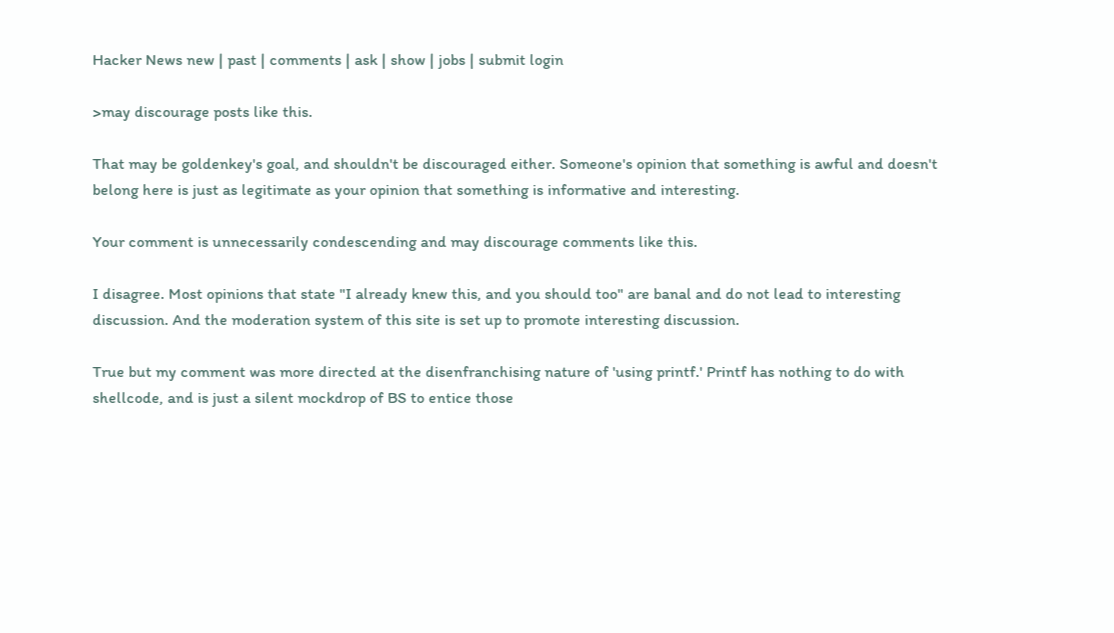Hacker News new | past | comments | ask | show | jobs | submit login

>may discourage posts like this.

That may be goldenkey's goal, and shouldn't be discouraged either. Someone's opinion that something is awful and doesn't belong here is just as legitimate as your opinion that something is informative and interesting.

Your comment is unnecessarily condescending and may discourage comments like this.

I disagree. Most opinions that state "I already knew this, and you should too" are banal and do not lead to interesting discussion. And the moderation system of this site is set up to promote interesting discussion.

True but my comment was more directed at the disenfranchising nature of 'using printf.' Printf has nothing to do with shellcode, and is just a silent mockdrop of BS to entice those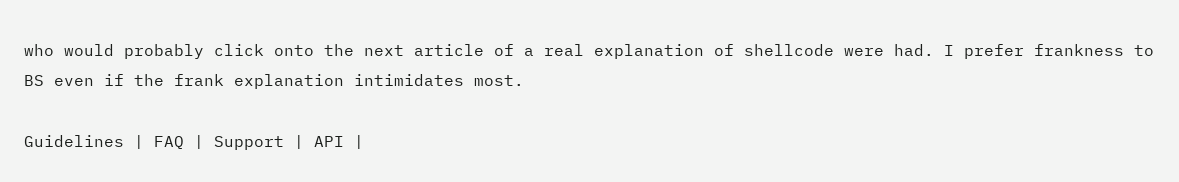who would probably click onto the next article of a real explanation of shellcode were had. I prefer frankness to BS even if the frank explanation intimidates most.

Guidelines | FAQ | Support | API |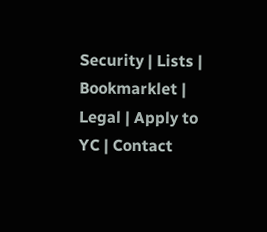Security | Lists | Bookmarklet | Legal | Apply to YC | Contact